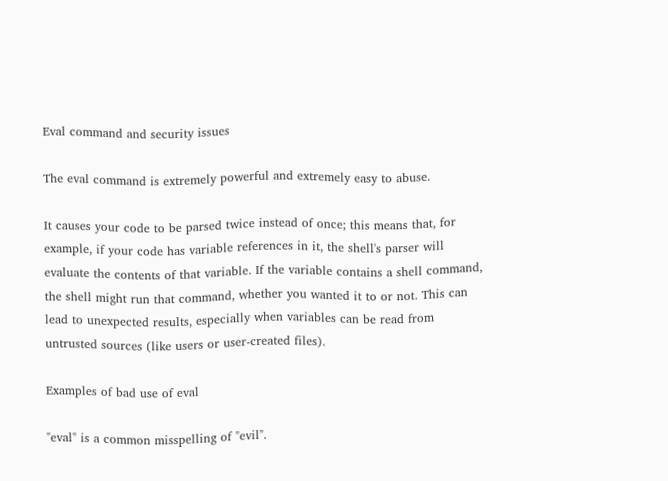Eval command and security issues

The eval command is extremely powerful and extremely easy to abuse.

It causes your code to be parsed twice instead of once; this means that, for example, if your code has variable references in it, the shell's parser will evaluate the contents of that variable. If the variable contains a shell command, the shell might run that command, whether you wanted it to or not. This can lead to unexpected results, especially when variables can be read from untrusted sources (like users or user-created files).

Examples of bad use of eval

"eval" is a common misspelling of "evil".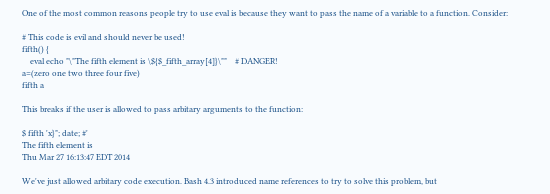One of the most common reasons people try to use eval is because they want to pass the name of a variable to a function. Consider:

# This code is evil and should never be used!
fifth() {
    eval echo "\"The fifth element is \${$_fifth_array[4]}\""    # DANGER!
a=(zero one two three four five)
fifth a

This breaks if the user is allowed to pass arbitary arguments to the function:

$ fifth 'x}"; date; #'
The fifth element is
Thu Mar 27 16:13:47 EDT 2014

We've just allowed arbitary code execution. Bash 4.3 introduced name references to try to solve this problem, but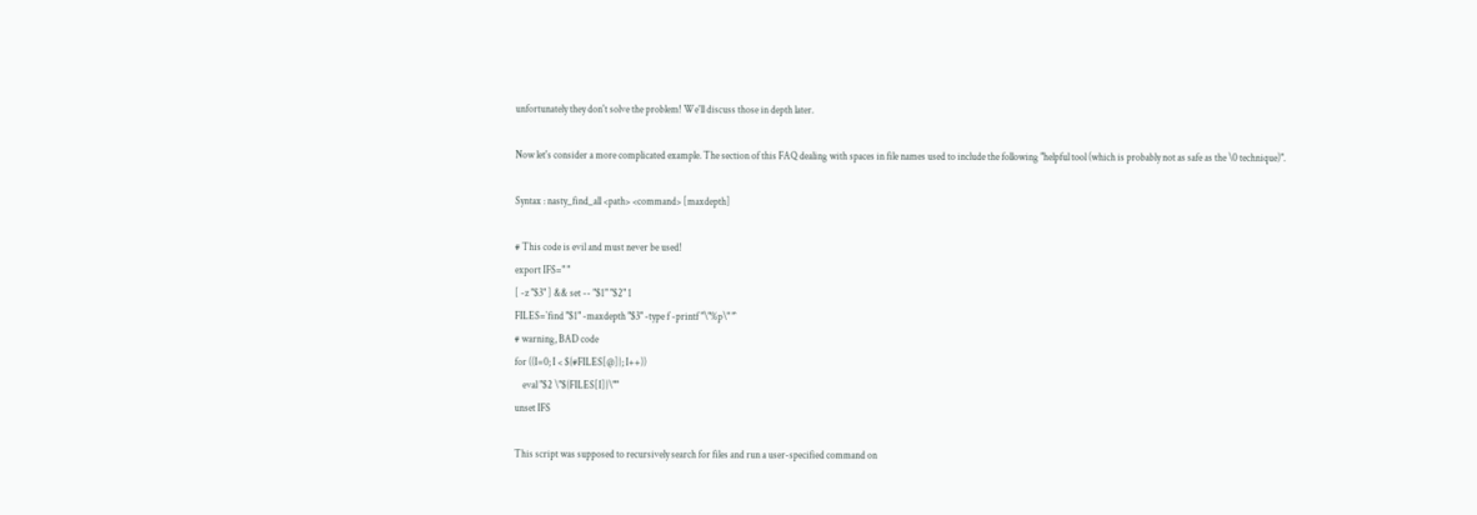unfortunately they don't solve the problem! We'll discuss those in depth later.

Now let's consider a more complicated example. The section of this FAQ dealing with spaces in file names used to include the following "helpful tool (which is probably not as safe as the \0 technique)".

Syntax : nasty_find_all <path> <command> [maxdepth]

# This code is evil and must never be used!
export IFS=" "
[ -z "$3" ] && set -- "$1" "$2" 1
FILES=`find "$1" -maxdepth "$3" -type f -printf "\"%p\" "`
# warning, BAD code
for ((I=0; I < ${#FILES[@]}; I++))
    eval "$2 \"${FILES[I]}\""
unset IFS

This script was supposed to recursively search for files and run a user-specified command on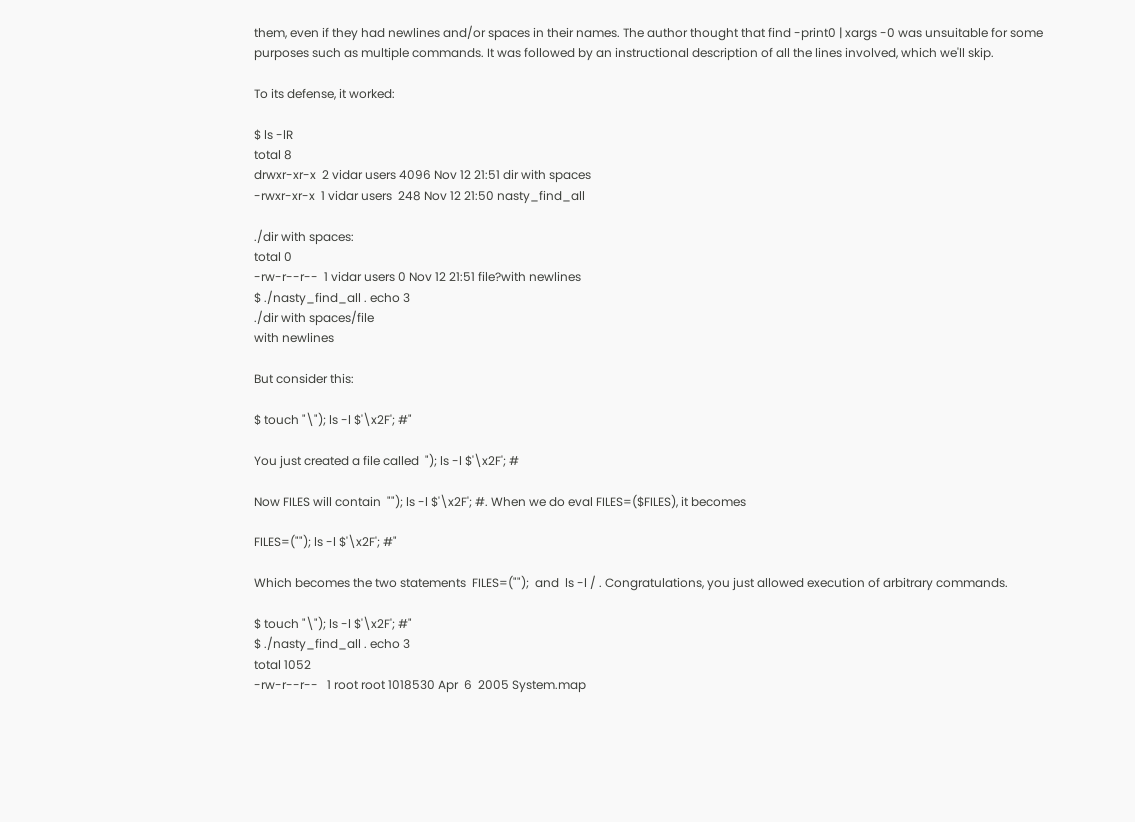them, even if they had newlines and/or spaces in their names. The author thought that find -print0 | xargs -0 was unsuitable for some purposes such as multiple commands. It was followed by an instructional description of all the lines involved, which we'll skip.

To its defense, it worked:

$ ls -lR
total 8
drwxr-xr-x  2 vidar users 4096 Nov 12 21:51 dir with spaces
-rwxr-xr-x  1 vidar users  248 Nov 12 21:50 nasty_find_all

./dir with spaces:
total 0
-rw-r--r--  1 vidar users 0 Nov 12 21:51 file?with newlines
$ ./nasty_find_all . echo 3
./dir with spaces/file
with newlines

But consider this:

$ touch "\"); ls -l $'\x2F'; #"

You just created a file called  "); ls -l $'\x2F'; #

Now FILES will contain  ""); ls -l $'\x2F'; #. When we do eval FILES=($FILES), it becomes

FILES=(""); ls -l $'\x2F'; #"

Which becomes the two statements  FILES=("");  and  ls -l / . Congratulations, you just allowed execution of arbitrary commands.

$ touch "\"); ls -l $'\x2F'; #"
$ ./nasty_find_all . echo 3
total 1052
-rw-r--r--   1 root root 1018530 Apr  6  2005 System.map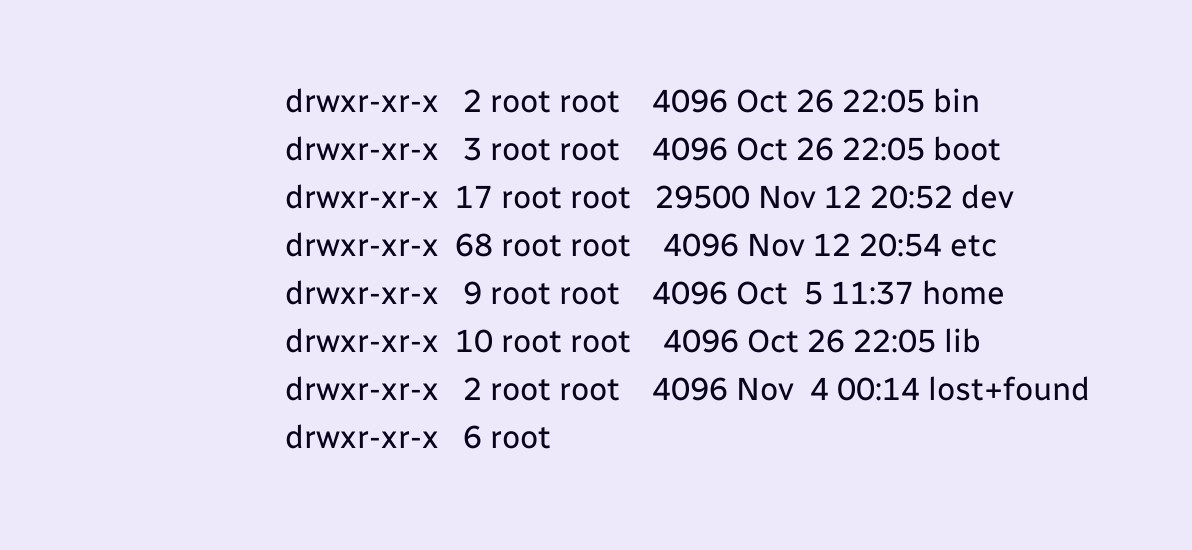drwxr-xr-x   2 root root    4096 Oct 26 22:05 bin
drwxr-xr-x   3 root root    4096 Oct 26 22:05 boot
drwxr-xr-x  17 root root   29500 Nov 12 20:52 dev
drwxr-xr-x  68 root root    4096 Nov 12 20:54 etc
drwxr-xr-x   9 root root    4096 Oct  5 11:37 home
drwxr-xr-x  10 root root    4096 Oct 26 22:05 lib
drwxr-xr-x   2 root root    4096 Nov  4 00:14 lost+found
drwxr-xr-x   6 root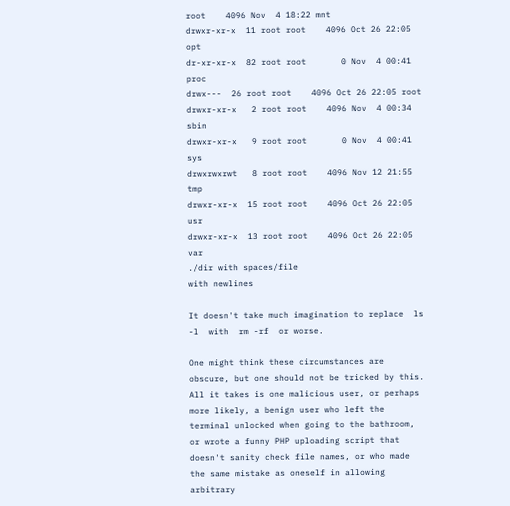root    4096 Nov  4 18:22 mnt
drwxr-xr-x  11 root root    4096 Oct 26 22:05 opt
dr-xr-xr-x  82 root root       0 Nov  4 00:41 proc
drwx---  26 root root    4096 Oct 26 22:05 root
drwxr-xr-x   2 root root    4096 Nov  4 00:34 sbin
drwxr-xr-x   9 root root       0 Nov  4 00:41 sys
drwxrwxrwt   8 root root    4096 Nov 12 21:55 tmp
drwxr-xr-x  15 root root    4096 Oct 26 22:05 usr
drwxr-xr-x  13 root root    4096 Oct 26 22:05 var
./dir with spaces/file
with newlines

It doesn't take much imagination to replace  ls -l  with  rm -rf  or worse.

One might think these circumstances are obscure, but one should not be tricked by this. All it takes is one malicious user, or perhaps more likely, a benign user who left the terminal unlocked when going to the bathroom, or wrote a funny PHP uploading script that doesn't sanity check file names, or who made the same mistake as oneself in allowing arbitrary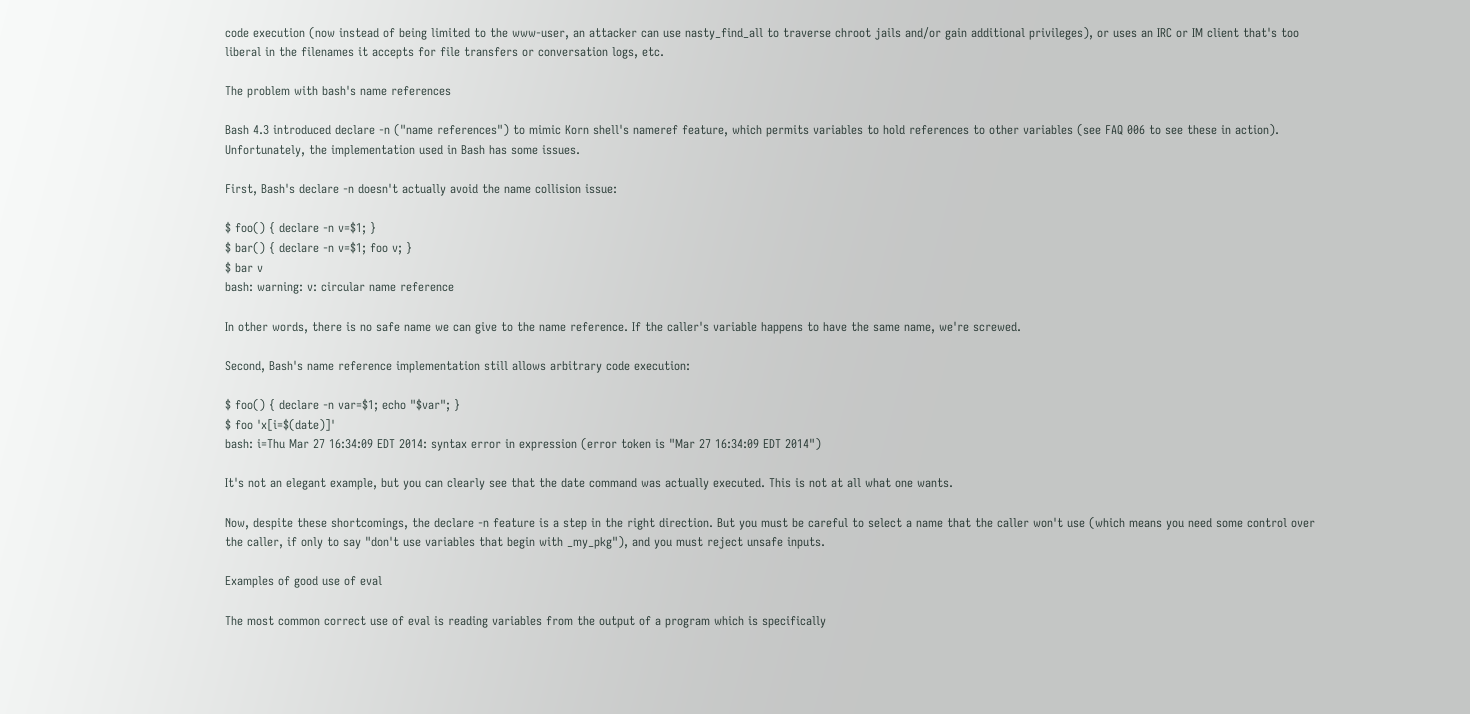code execution (now instead of being limited to the www-user, an attacker can use nasty_find_all to traverse chroot jails and/or gain additional privileges), or uses an IRC or IM client that's too liberal in the filenames it accepts for file transfers or conversation logs, etc.

The problem with bash's name references

Bash 4.3 introduced declare -n ("name references") to mimic Korn shell's nameref feature, which permits variables to hold references to other variables (see FAQ 006 to see these in action). Unfortunately, the implementation used in Bash has some issues.

First, Bash's declare -n doesn't actually avoid the name collision issue:

$ foo() { declare -n v=$1; }
$ bar() { declare -n v=$1; foo v; }
$ bar v
bash: warning: v: circular name reference

In other words, there is no safe name we can give to the name reference. If the caller's variable happens to have the same name, we're screwed.

Second, Bash's name reference implementation still allows arbitrary code execution:

$ foo() { declare -n var=$1; echo "$var"; }
$ foo 'x[i=$(date)]'
bash: i=Thu Mar 27 16:34:09 EDT 2014: syntax error in expression (error token is "Mar 27 16:34:09 EDT 2014")

It's not an elegant example, but you can clearly see that the date command was actually executed. This is not at all what one wants.

Now, despite these shortcomings, the declare -n feature is a step in the right direction. But you must be careful to select a name that the caller won't use (which means you need some control over the caller, if only to say "don't use variables that begin with _my_pkg"), and you must reject unsafe inputs.

Examples of good use of eval

The most common correct use of eval is reading variables from the output of a program which is specifically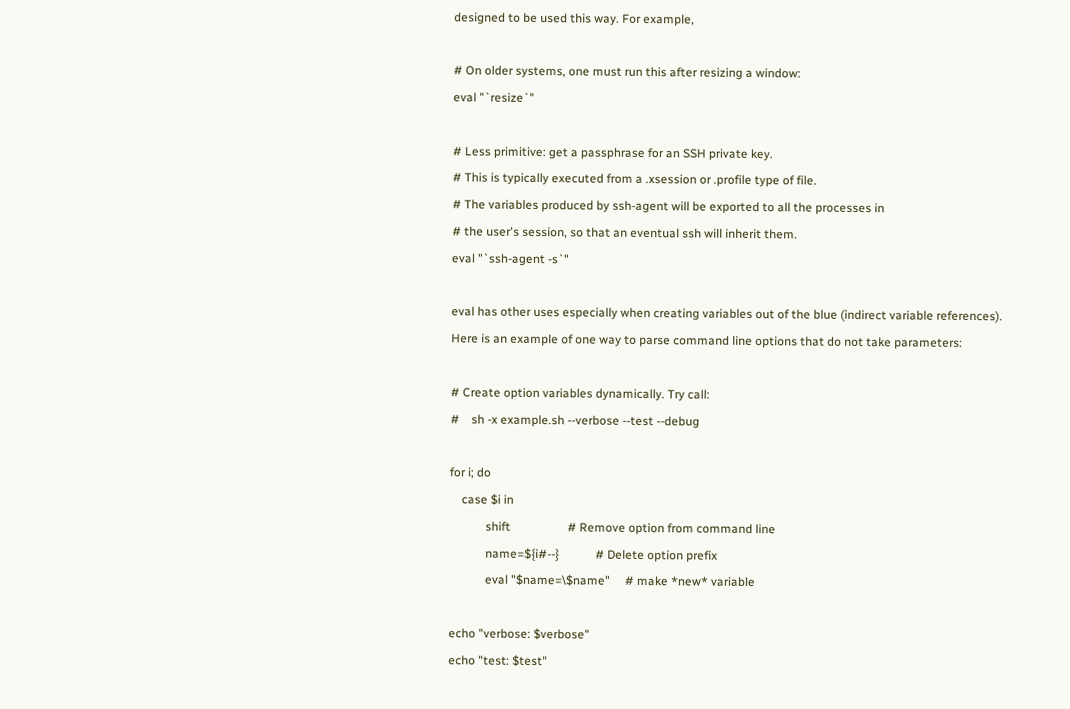designed to be used this way. For example,

# On older systems, one must run this after resizing a window:
eval "`resize`"

# Less primitive: get a passphrase for an SSH private key.
# This is typically executed from a .xsession or .profile type of file.
# The variables produced by ssh-agent will be exported to all the processes in
# the user's session, so that an eventual ssh will inherit them.
eval "`ssh-agent -s`"

eval has other uses especially when creating variables out of the blue (indirect variable references). Here is an example of one way to parse command line options that do not take parameters:

# Create option variables dynamically. Try call:
#    sh -x example.sh --verbose --test --debug

for i; do
    case $i in
            shift                   # Remove option from command line
            name=${i#--}            # Delete option prefix
            eval "$name=\$name"     # make *new* variable

echo "verbose: $verbose"
echo "test: $test"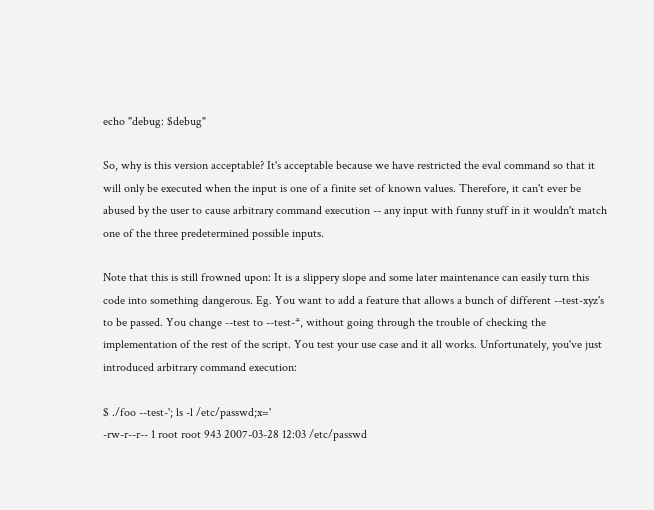echo "debug: $debug"

So, why is this version acceptable? It's acceptable because we have restricted the eval command so that it will only be executed when the input is one of a finite set of known values. Therefore, it can't ever be abused by the user to cause arbitrary command execution -- any input with funny stuff in it wouldn't match one of the three predetermined possible inputs.

Note that this is still frowned upon: It is a slippery slope and some later maintenance can easily turn this code into something dangerous. Eg. You want to add a feature that allows a bunch of different --test-xyz's to be passed. You change --test to --test-*, without going through the trouble of checking the implementation of the rest of the script. You test your use case and it all works. Unfortunately, you've just introduced arbitrary command execution:

$ ./foo --test-'; ls -l /etc/passwd;x='
-rw-r--r-- 1 root root 943 2007-03-28 12:03 /etc/passwd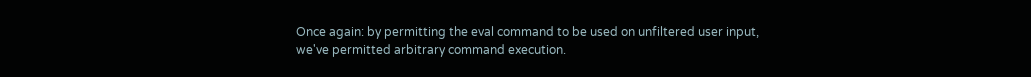Once again: by permitting the eval command to be used on unfiltered user input, we've permitted arbitrary command execution.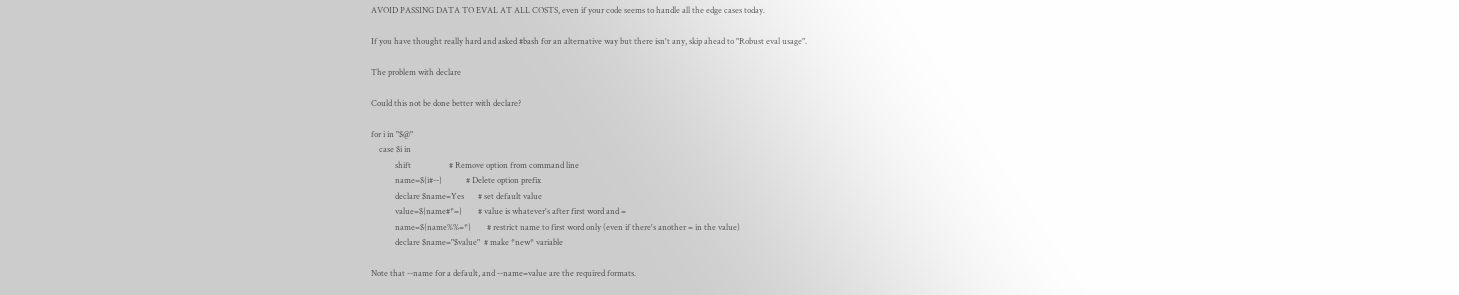AVOID PASSING DATA TO EVAL AT ALL COSTS, even if your code seems to handle all the edge cases today.

If you have thought really hard and asked #bash for an alternative way but there isn't any, skip ahead to "Robust eval usage".

The problem with declare

Could this not be done better with declare?

for i in "$@"
    case $i in
            shift                   # Remove option from command line
            name=${i#--}            # Delete option prefix
            declare $name=Yes       # set default value
            value=${name#*=}        # value is whatever's after first word and =
            name=${name%%=*}        # restrict name to first word only (even if there's another = in the value)
            declare $name="$value"  # make *new* variable

Note that --name for a default, and --name=value are the required formats.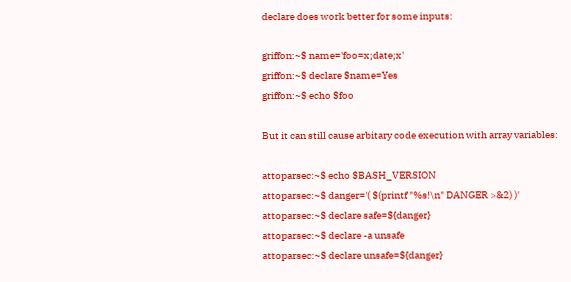declare does work better for some inputs:

griffon:~$ name='foo=x;date;x'
griffon:~$ declare $name=Yes
griffon:~$ echo $foo

But it can still cause arbitary code execution with array variables:

attoparsec:~$ echo $BASH_VERSION
attoparsec:~$ danger='( $(printf "%s!\n" DANGER >&2) )'
attoparsec:~$ declare safe=${danger}
attoparsec:~$ declare -a unsafe
attoparsec:~$ declare unsafe=${danger}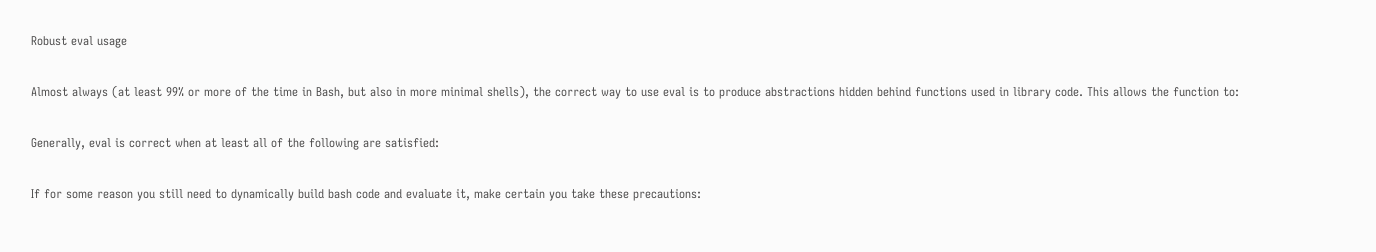Robust eval usage

Almost always (at least 99% or more of the time in Bash, but also in more minimal shells), the correct way to use eval is to produce abstractions hidden behind functions used in library code. This allows the function to:

Generally, eval is correct when at least all of the following are satisfied:

If for some reason you still need to dynamically build bash code and evaluate it, make certain you take these precautions: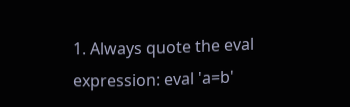1. Always quote the eval expression: eval 'a=b'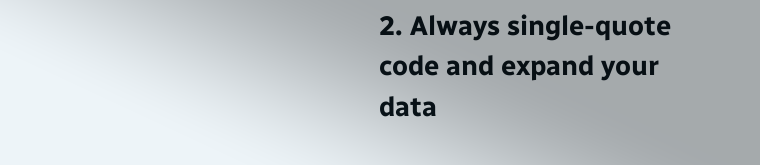2. Always single-quote code and expand your data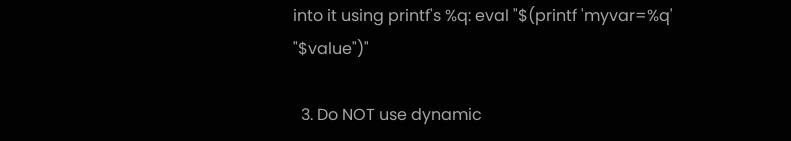into it using printf's %q: eval "$(printf 'myvar=%q' "$value")"

  3. Do NOT use dynamic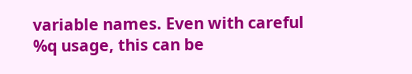variable names. Even with careful %q usage, this can be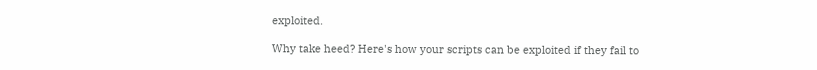exploited.

Why take heed? Here's how your scripts can be exploited if they fail to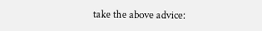take the above advice: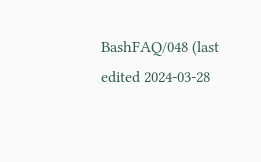BashFAQ/048 (last edited 2024-03-28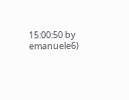15:00:50 by emanuele6)